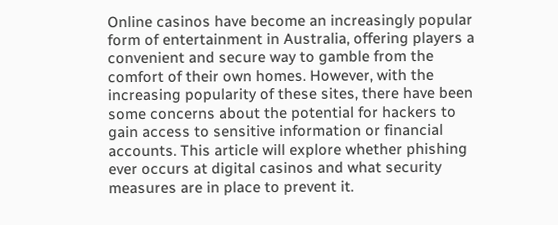Online casinos have become an increasingly popular form of entertainment in Australia, offering players a convenient and secure way to gamble from the comfort of their own homes. However, with the increasing popularity of these sites, there have been some concerns about the potential for hackers to gain access to sensitive information or financial accounts. This article will explore whether phishing ever occurs at digital casinos and what security measures are in place to prevent it.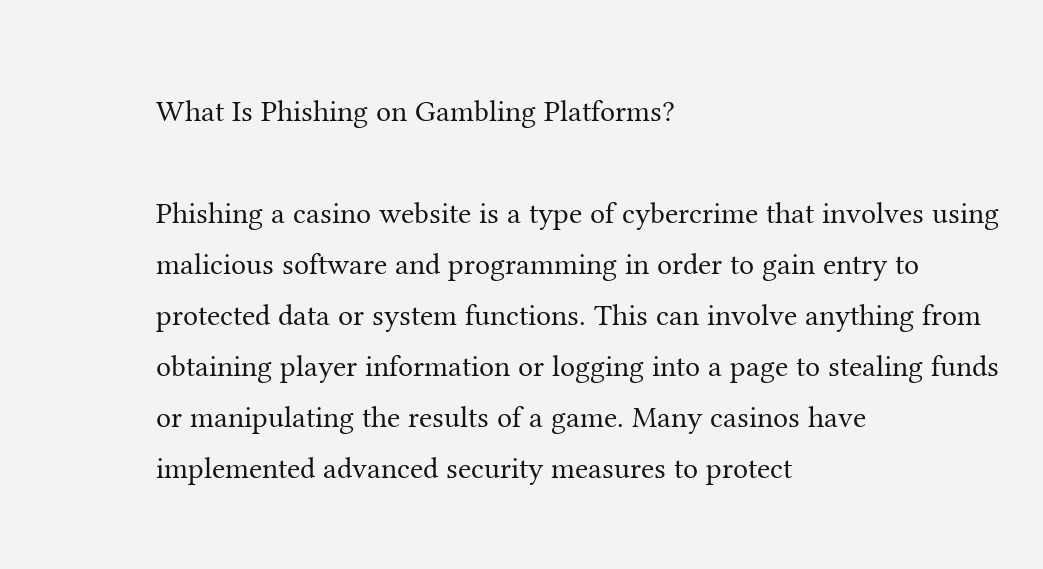What Is Phishing on Gambling Platforms?

Phishing a casino website is a type of cybercrime that involves using malicious software and programming in order to gain entry to protected data or system functions. This can involve anything from obtaining player information or logging into a page to stealing funds or manipulating the results of a game. Many casinos have implemented advanced security measures to protect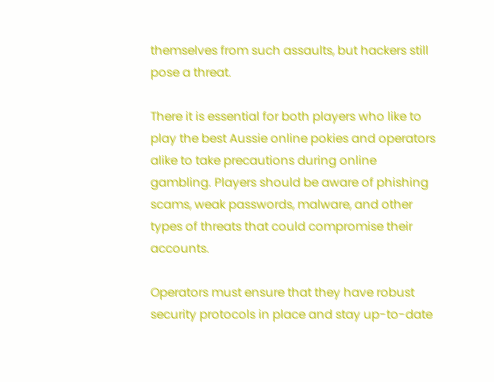themselves from such assaults, but hackers still pose a threat.

There it is essential for both players who like to play the best Aussie online pokies and operators alike to take precautions during online gambling. Players should be aware of phishing scams, weak passwords, malware, and other types of threats that could compromise their accounts.

Operators must ensure that they have robust security protocols in place and stay up-to-date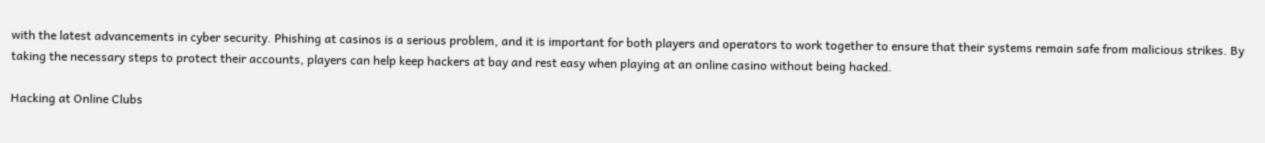with the latest advancements in cyber security. Phishing at casinos is a serious problem, and it is important for both players and operators to work together to ensure that their systems remain safe from malicious strikes. By taking the necessary steps to protect their accounts, players can help keep hackers at bay and rest easy when playing at an online casino without being hacked.

Hacking at Online Clubs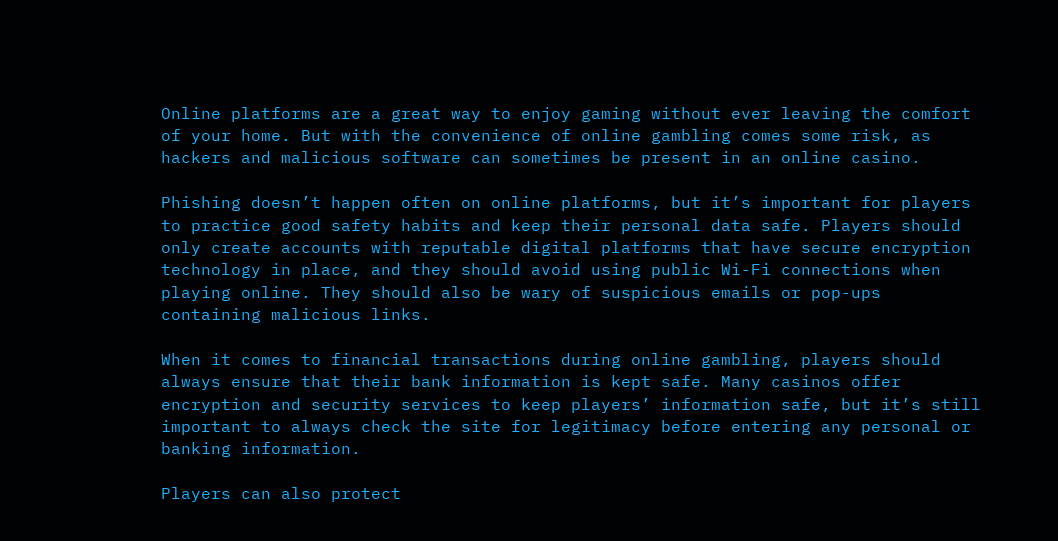Online platforms are a great way to enjoy gaming without ever leaving the comfort of your home. But with the convenience of online gambling comes some risk, as hackers and malicious software can sometimes be present in an online casino.

Phishing doesn’t happen often on online platforms, but it’s important for players to practice good safety habits and keep their personal data safe. Players should only create accounts with reputable digital platforms that have secure encryption technology in place, and they should avoid using public Wi-Fi connections when playing online. They should also be wary of suspicious emails or pop-ups containing malicious links.

When it comes to financial transactions during online gambling, players should always ensure that their bank information is kept safe. Many casinos offer encryption and security services to keep players’ information safe, but it’s still important to always check the site for legitimacy before entering any personal or banking information.

Players can also protect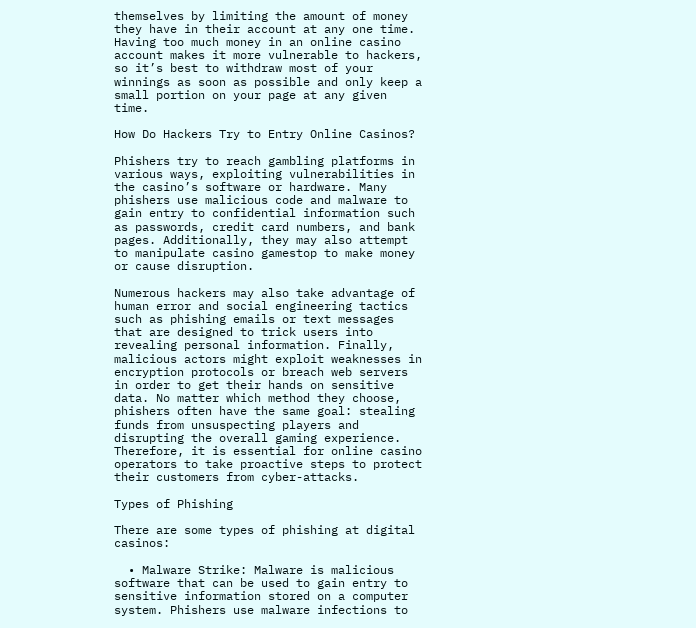themselves by limiting the amount of money they have in their account at any one time. Having too much money in an online casino account makes it more vulnerable to hackers, so it’s best to withdraw most of your winnings as soon as possible and only keep a small portion on your page at any given time.

How Do Hackers Try to Entry Online Casinos?

Phishers try to reach gambling platforms in various ways, exploiting vulnerabilities in the casino’s software or hardware. Many phishers use malicious code and malware to gain entry to confidential information such as passwords, credit card numbers, and bank pages. Additionally, they may also attempt to manipulate casino gamestop to make money or cause disruption.

Numerous hackers may also take advantage of human error and social engineering tactics such as phishing emails or text messages that are designed to trick users into revealing personal information. Finally, malicious actors might exploit weaknesses in encryption protocols or breach web servers in order to get their hands on sensitive data. No matter which method they choose, phishers often have the same goal: stealing funds from unsuspecting players and disrupting the overall gaming experience. Therefore, it is essential for online casino operators to take proactive steps to protect their customers from cyber-attacks.

Types of Phishing

There are some types of phishing at digital casinos:

  • Malware Strike: Malware is malicious software that can be used to gain entry to sensitive information stored on a computer system. Phishers use malware infections to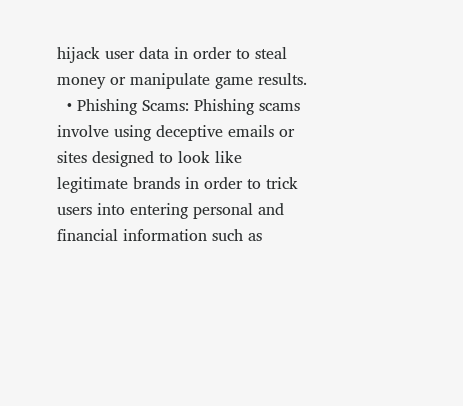hijack user data in order to steal money or manipulate game results.
  • Phishing Scams: Phishing scams involve using deceptive emails or sites designed to look like legitimate brands in order to trick users into entering personal and financial information such as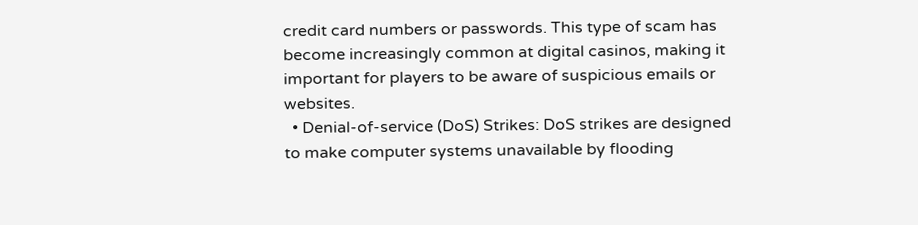credit card numbers or passwords. This type of scam has become increasingly common at digital casinos, making it important for players to be aware of suspicious emails or websites.
  • Denial-of-service (DoS) Strikes: DoS strikes are designed to make computer systems unavailable by flooding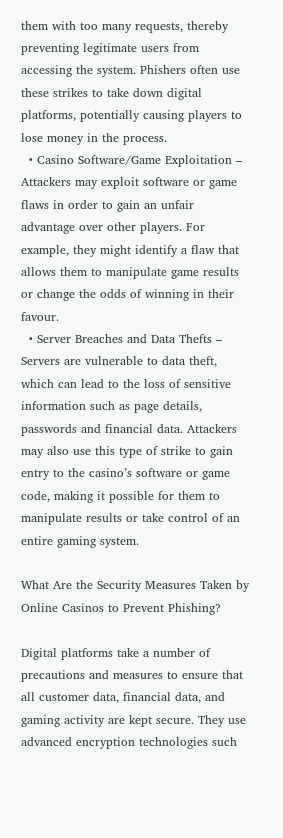them with too many requests, thereby preventing legitimate users from accessing the system. Phishers often use these strikes to take down digital platforms, potentially causing players to lose money in the process.
  • Casino Software/Game Exploitation – Attackers may exploit software or game flaws in order to gain an unfair advantage over other players. For example, they might identify a flaw that allows them to manipulate game results or change the odds of winning in their favour.
  • Server Breaches and Data Thefts – Servers are vulnerable to data theft, which can lead to the loss of sensitive information such as page details, passwords and financial data. Attackers may also use this type of strike to gain entry to the casino’s software or game code, making it possible for them to manipulate results or take control of an entire gaming system.

What Are the Security Measures Taken by Online Casinos to Prevent Phishing?

Digital platforms take a number of precautions and measures to ensure that all customer data, financial data, and gaming activity are kept secure. They use advanced encryption technologies such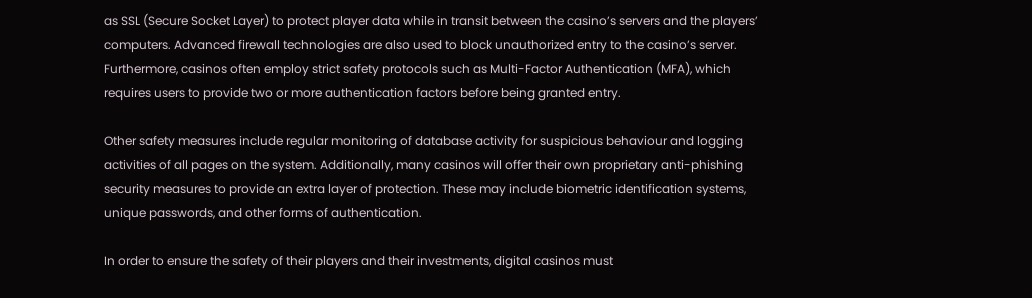as SSL (Secure Socket Layer) to protect player data while in transit between the casino’s servers and the players’ computers. Advanced firewall technologies are also used to block unauthorized entry to the casino’s server. Furthermore, casinos often employ strict safety protocols such as Multi-Factor Authentication (MFA), which requires users to provide two or more authentication factors before being granted entry.

Other safety measures include regular monitoring of database activity for suspicious behaviour and logging activities of all pages on the system. Additionally, many casinos will offer their own proprietary anti-phishing security measures to provide an extra layer of protection. These may include biometric identification systems, unique passwords, and other forms of authentication.

In order to ensure the safety of their players and their investments, digital casinos must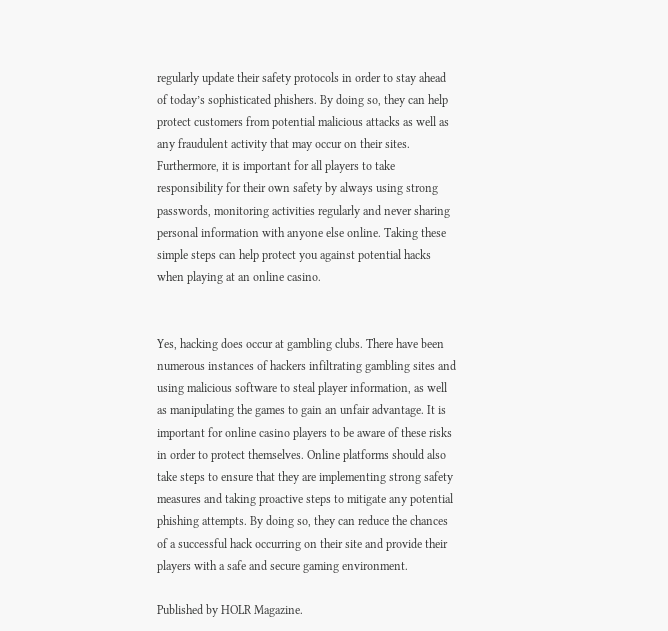regularly update their safety protocols in order to stay ahead of today’s sophisticated phishers. By doing so, they can help protect customers from potential malicious attacks as well as any fraudulent activity that may occur on their sites. Furthermore, it is important for all players to take responsibility for their own safety by always using strong passwords, monitoring activities regularly and never sharing personal information with anyone else online. Taking these simple steps can help protect you against potential hacks when playing at an online casino.


Yes, hacking does occur at gambling clubs. There have been numerous instances of hackers infiltrating gambling sites and using malicious software to steal player information, as well as manipulating the games to gain an unfair advantage. It is important for online casino players to be aware of these risks in order to protect themselves. Online platforms should also take steps to ensure that they are implementing strong safety measures and taking proactive steps to mitigate any potential phishing attempts. By doing so, they can reduce the chances of a successful hack occurring on their site and provide their players with a safe and secure gaming environment.

Published by HOLR Magazine.